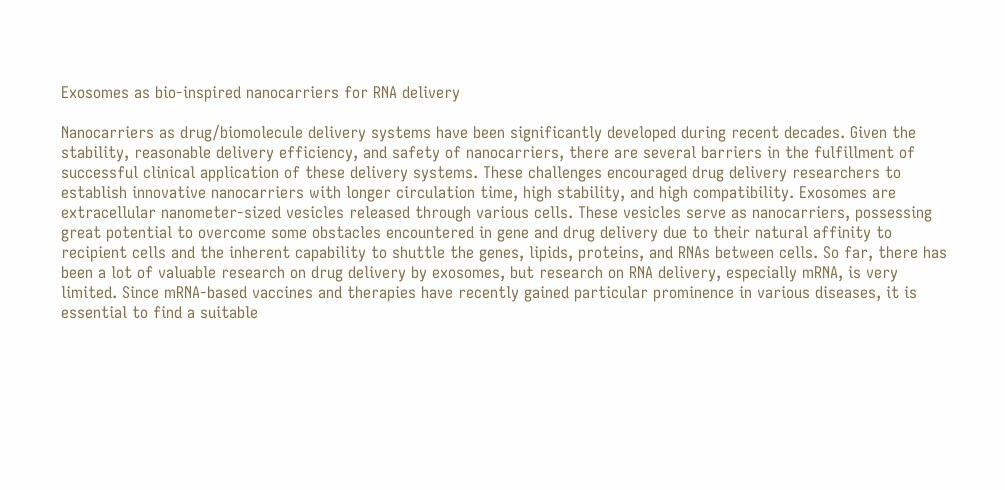Exosomes as bio-inspired nanocarriers for RNA delivery

Nanocarriers as drug/biomolecule delivery systems have been significantly developed during recent decades. Given the stability, reasonable delivery efficiency, and safety of nanocarriers, there are several barriers in the fulfillment of successful clinical application of these delivery systems. These challenges encouraged drug delivery researchers to establish innovative nanocarriers with longer circulation time, high stability, and high compatibility. Exosomes are extracellular nanometer-sized vesicles released through various cells. These vesicles serve as nanocarriers, possessing great potential to overcome some obstacles encountered in gene and drug delivery due to their natural affinity to recipient cells and the inherent capability to shuttle the genes, lipids, proteins, and RNAs between cells. So far, there has been a lot of valuable research on drug delivery by exosomes, but research on RNA delivery, especially mRNA, is very limited. Since mRNA-based vaccines and therapies have recently gained particular prominence in various diseases, it is essential to find a suitable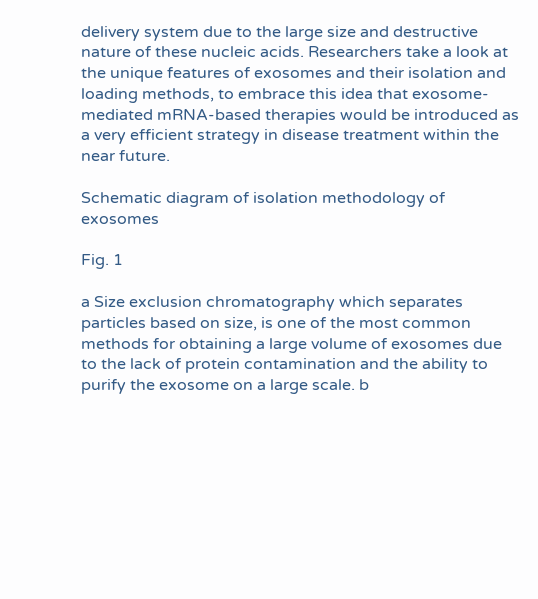delivery system due to the large size and destructive nature of these nucleic acids. Researchers take a look at the unique features of exosomes and their isolation and loading methods, to embrace this idea that exosome-mediated mRNA-based therapies would be introduced as a very efficient strategy in disease treatment within the near future.

Schematic diagram of isolation methodology of exosomes

Fig. 1

a Size exclusion chromatography which separates particles based on size, is one of the most common methods for obtaining a large volume of exosomes due to the lack of protein contamination and the ability to purify the exosome on a large scale. b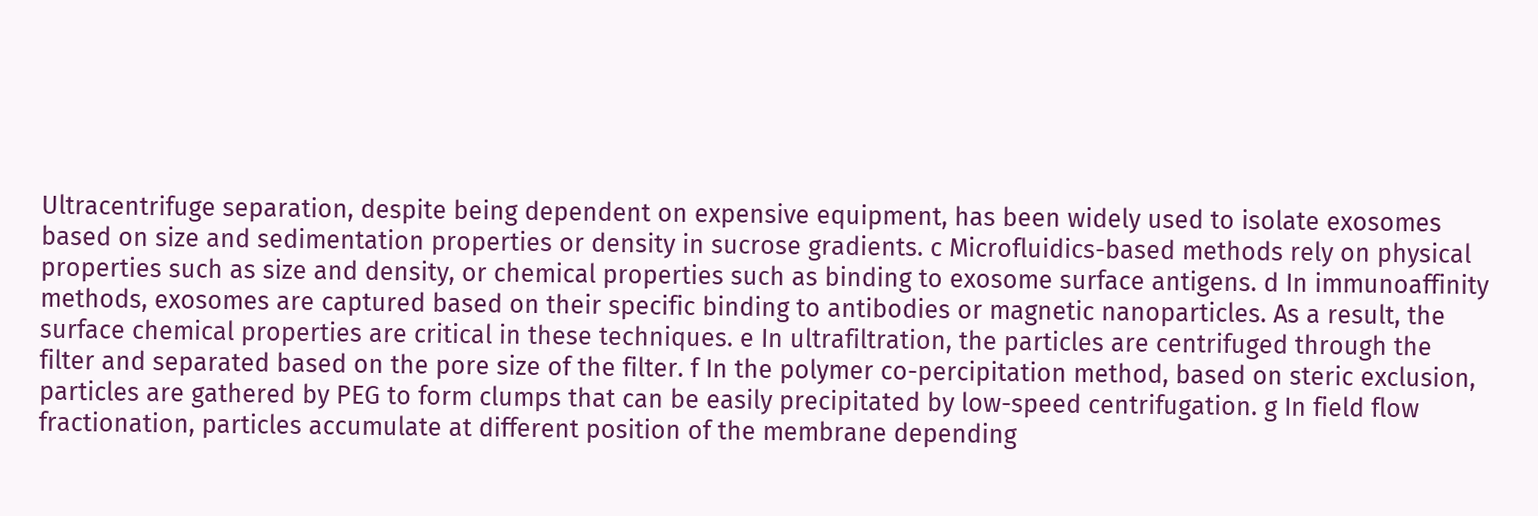Ultracentrifuge separation, despite being dependent on expensive equipment, has been widely used to isolate exosomes based on size and sedimentation properties or density in sucrose gradients. c Microfluidics-based methods rely on physical properties such as size and density, or chemical properties such as binding to exosome surface antigens. d In immunoaffinity methods, exosomes are captured based on their specific binding to antibodies or magnetic nanoparticles. As a result, the surface chemical properties are critical in these techniques. e In ultrafiltration, the particles are centrifuged through the filter and separated based on the pore size of the filter. f In the polymer co-percipitation method, based on steric exclusion, particles are gathered by PEG to form clumps that can be easily precipitated by low-speed centrifugation. g In field flow fractionation, particles accumulate at different position of the membrane depending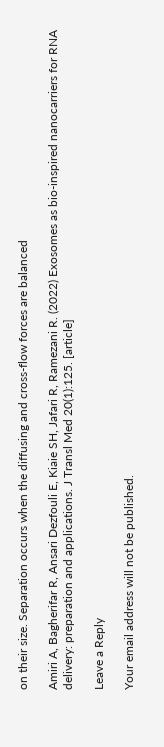on their size. Separation occurs when the diffusing and cross-flow forces are balanced

Amiri A, Bagherifar R, Ansari Dezfouli E, Kiaie SH, Jafari R, Ramezani R. (2022) Exosomes as bio-inspired nanocarriers for RNA delivery: preparation and applications. J Transl Med 20(1):125. [article]

Leave a Reply

Your email address will not be published.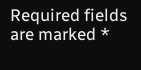Required fields are marked *